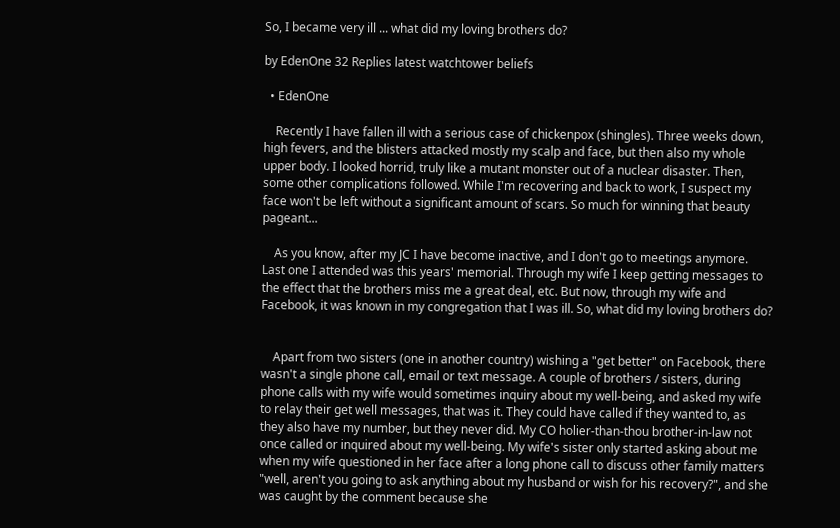So, I became very ill ... what did my loving brothers do?

by EdenOne 32 Replies latest watchtower beliefs

  • EdenOne

    Recently I have fallen ill with a serious case of chickenpox (shingles). Three weeks down, high fevers, and the blisters attacked mostly my scalp and face, but then also my whole upper body. I looked horrid, truly like a mutant monster out of a nuclear disaster. Then, some other complications followed. While I'm recovering and back to work, I suspect my face won't be left without a significant amount of scars. So much for winning that beauty pageant...

    As you know, after my JC I have become inactive, and I don't go to meetings anymore. Last one I attended was this years' memorial. Through my wife I keep getting messages to the effect that the brothers miss me a great deal, etc. But now, through my wife and Facebook, it was known in my congregation that I was ill. So, what did my loving brothers do?


    Apart from two sisters (one in another country) wishing a "get better" on Facebook, there wasn't a single phone call, email or text message. A couple of brothers / sisters, during phone calls with my wife would sometimes inquiry about my well-being, and asked my wife to relay their get well messages, that was it. They could have called if they wanted to, as they also have my number, but they never did. My CO holier-than-thou brother-in-law not once called or inquired about my well-being. My wife's sister only started asking about me when my wife questioned in her face after a long phone call to discuss other family matters "well, aren't you going to ask anything about my husband or wish for his recovery?", and she was caught by the comment because she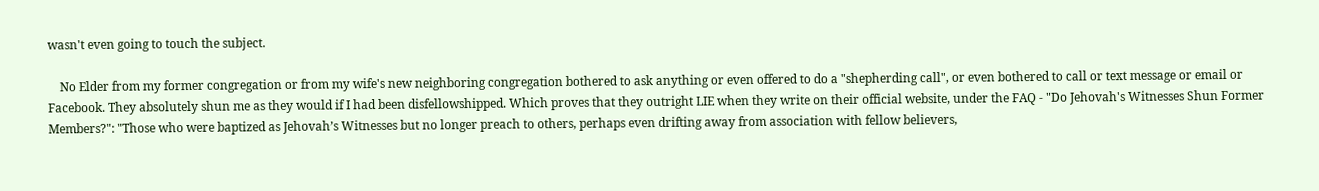wasn't even going to touch the subject.

    No Elder from my former congregation or from my wife's new neighboring congregation bothered to ask anything or even offered to do a "shepherding call", or even bothered to call or text message or email or Facebook. They absolutely shun me as they would if I had been disfellowshipped. Which proves that they outright LIE when they write on their official website, under the FAQ - "Do Jehovah's Witnesses Shun Former Members?": "Those who were baptized as Jehovah’s Witnesses but no longer preach to others, perhaps even drifting away from association with fellow believers,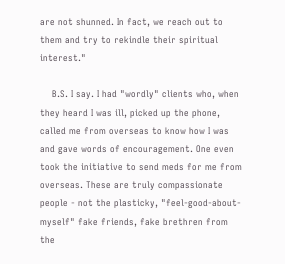are not shunned. In fact, we reach out to them and try to rekindle their spiritual interest."

    B.S. I say. I had "wordly" clients who, when they heard I was ill, picked up the phone, called me from overseas to know how I was and gave words of encouragement. One even took the initiative to send meds for me from overseas. These are truly compassionate people - not the plasticky, "feel-good-about-myself" fake friends, fake brethren from the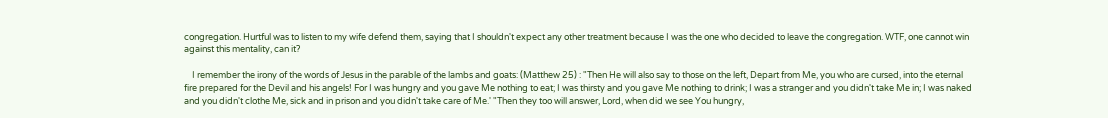congregation. Hurtful was to listen to my wife defend them, saying that I shouldn't expect any other treatment because I was the one who decided to leave the congregation. WTF, one cannot win against this mentality, can it?

    I remember the irony of the words of Jesus in the parable of the lambs and goats: (Matthew 25) : "Then He will also say to those on the left, Depart from Me, you who are cursed, into the eternal fire prepared for the Devil and his angels! For I was hungry and you gave Me nothing to eat; I was thirsty and you gave Me nothing to drink; I was a stranger and you didn't take Me in; I was naked and you didn't clothe Me, sick and in prison and you didn't take care of Me.' "Then they too will answer, Lord, when did we see You hungry,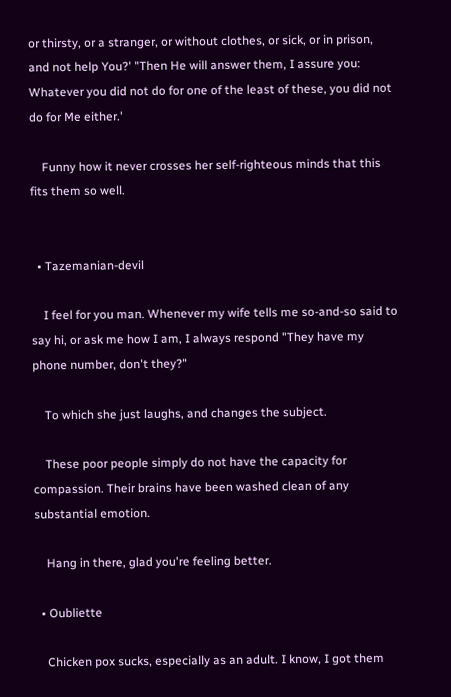or thirsty, or a stranger, or without clothes, or sick, or in prison, and not help You?' "Then He will answer them, I assure you: Whatever you did not do for one of the least of these, you did not do for Me either.'

    Funny how it never crosses her self-righteous minds that this fits them so well.


  • Tazemanian-devil

    I feel for you man. Whenever my wife tells me so-and-so said to say hi, or ask me how I am, I always respond "They have my phone number, don't they?"

    To which she just laughs, and changes the subject.

    These poor people simply do not have the capacity for compassion. Their brains have been washed clean of any substantial emotion.

    Hang in there, glad you're feeling better.

  • Oubliette

    Chicken pox sucks, especially as an adult. I know, I got them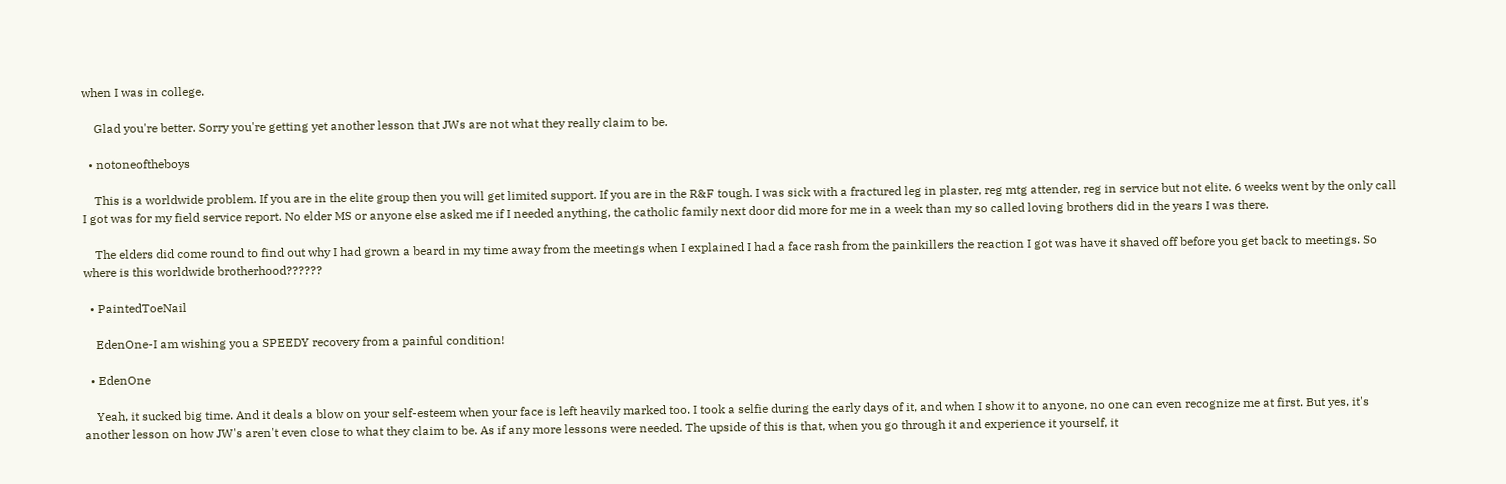when I was in college.

    Glad you're better. Sorry you're getting yet another lesson that JWs are not what they really claim to be.

  • notoneoftheboys

    This is a worldwide problem. If you are in the elite group then you will get limited support. If you are in the R&F tough. I was sick with a fractured leg in plaster, reg mtg attender, reg in service but not elite. 6 weeks went by the only call I got was for my field service report. No elder MS or anyone else asked me if I needed anything, the catholic family next door did more for me in a week than my so called loving brothers did in the years I was there.

    The elders did come round to find out why I had grown a beard in my time away from the meetings when I explained I had a face rash from the painkillers the reaction I got was have it shaved off before you get back to meetings. So where is this worldwide brotherhood??????

  • PaintedToeNail

    EdenOne-I am wishing you a SPEEDY recovery from a painful condition!

  • EdenOne

    Yeah, it sucked big time. And it deals a blow on your self-esteem when your face is left heavily marked too. I took a selfie during the early days of it, and when I show it to anyone, no one can even recognize me at first. But yes, it's another lesson on how JW's aren't even close to what they claim to be. As if any more lessons were needed. The upside of this is that, when you go through it and experience it yourself, it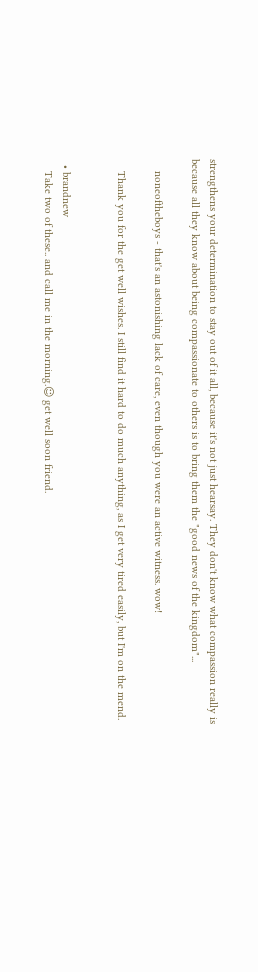strengthens your determination to stay out of it all, because it's not just hearsay. They don't know what compassion really is because all they know about being compassionate to others is to bring them the "good news of the kingdom"...

    noneoftheboys - that's an astonishing lack of care, even though you were an active witness. wow!

    Thank you for the get well wishes. I still find it hard to do much anything, as I get very tired easily, but I'm on the mend.


  • brandnew
    Take two of these.. and call me in the morning.☺ get well soon friend.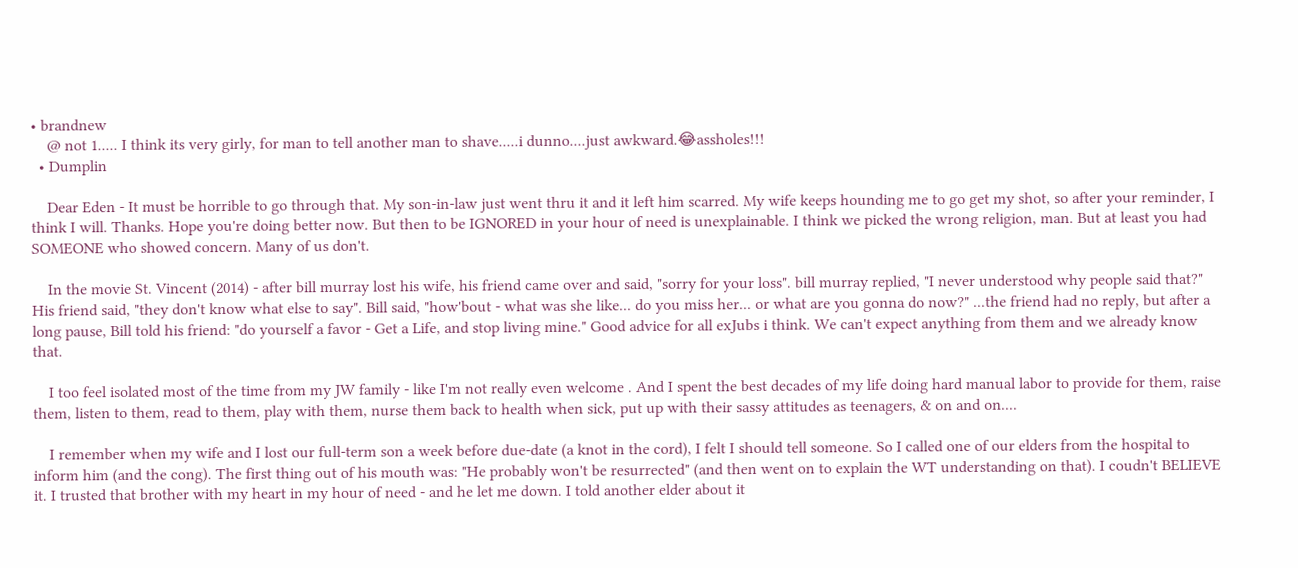• brandnew
    @ not 1..... I think its very girly, for man to tell another man to shave.....i dunno....just awkward.😂assholes!!!
  • Dumplin

    Dear Eden - It must be horrible to go through that. My son-in-law just went thru it and it left him scarred. My wife keeps hounding me to go get my shot, so after your reminder, I think I will. Thanks. Hope you're doing better now. But then to be IGNORED in your hour of need is unexplainable. I think we picked the wrong religion, man. But at least you had SOMEONE who showed concern. Many of us don't.

    In the movie St. Vincent (2014) - after bill murray lost his wife, his friend came over and said, "sorry for your loss". bill murray replied, "I never understood why people said that?" His friend said, "they don't know what else to say". Bill said, "how'bout - what was she like... do you miss her... or what are you gonna do now?" ...the friend had no reply, but after a long pause, Bill told his friend: "do yourself a favor - Get a Life, and stop living mine." Good advice for all exJubs i think. We can't expect anything from them and we already know that.

    I too feel isolated most of the time from my JW family - like I'm not really even welcome . And I spent the best decades of my life doing hard manual labor to provide for them, raise them, listen to them, read to them, play with them, nurse them back to health when sick, put up with their sassy attitudes as teenagers, & on and on....

    I remember when my wife and I lost our full-term son a week before due-date (a knot in the cord), I felt I should tell someone. So I called one of our elders from the hospital to inform him (and the cong). The first thing out of his mouth was: "He probably won't be resurrected" (and then went on to explain the WT understanding on that). I coudn't BELIEVE it. I trusted that brother with my heart in my hour of need - and he let me down. I told another elder about it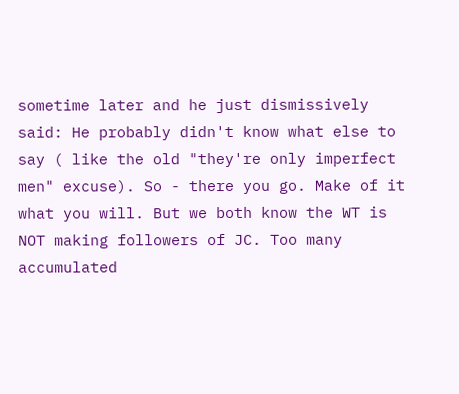sometime later and he just dismissively said: He probably didn't know what else to say ( like the old "they're only imperfect men" excuse). So - there you go. Make of it what you will. But we both know the WT is NOT making followers of JC. Too many accumulated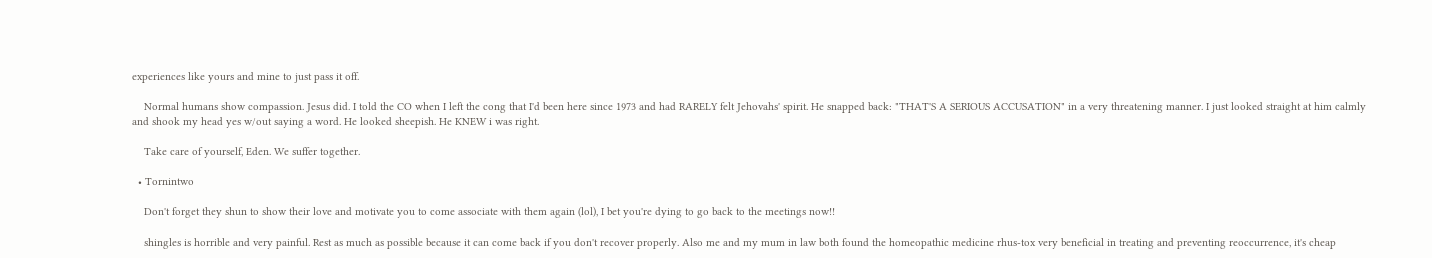experiences like yours and mine to just pass it off.

    Normal humans show compassion. Jesus did. I told the CO when I left the cong that I'd been here since 1973 and had RARELY felt Jehovahs' spirit. He snapped back: "THAT'S A SERIOUS ACCUSATION" in a very threatening manner. I just looked straight at him calmly and shook my head yes w/out saying a word. He looked sheepish. He KNEW i was right.

    Take care of yourself, Eden. We suffer together.

  • Tornintwo

    Don't forget they shun to show their love and motivate you to come associate with them again (lol), I bet you're dying to go back to the meetings now!!

    shingles is horrible and very painful. Rest as much as possible because it can come back if you don't recover properly. Also me and my mum in law both found the homeopathic medicine rhus-tox very beneficial in treating and preventing reoccurrence, it's cheap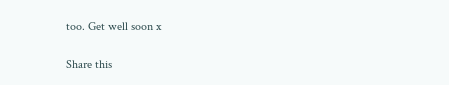too. Get well soon x

Share this